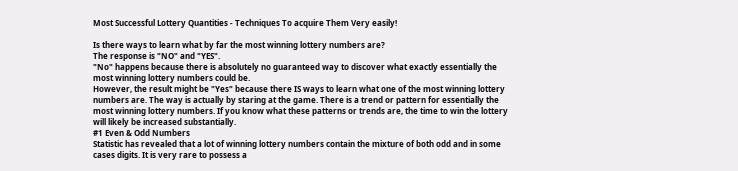Most Successful Lottery Quantities - Techniques To acquire Them Very easily!

Is there ways to learn what by far the most winning lottery numbers are?
The response is "NO" and "YES".
"No" happens because there is absolutely no guaranteed way to discover what exactly essentially the most winning lottery numbers could be.
However, the result might be "Yes" because there IS ways to learn what one of the most winning lottery numbers are. The way is actually by staring at the game. There is a trend or pattern for essentially the most winning lottery numbers. If you know what these patterns or trends are, the time to win the lottery will likely be increased substantially.
#1 Even & Odd Numbers
Statistic has revealed that a lot of winning lottery numbers contain the mixture of both odd and in some cases digits. It is very rare to possess a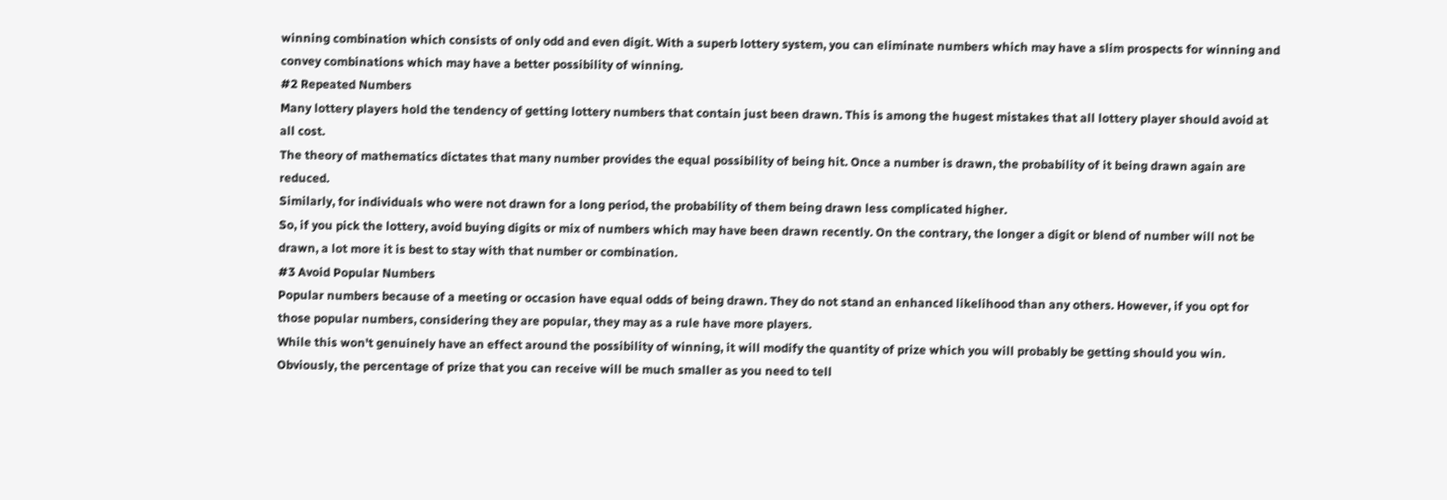winning combination which consists of only odd and even digit. With a superb lottery system, you can eliminate numbers which may have a slim prospects for winning and convey combinations which may have a better possibility of winning.
#2 Repeated Numbers
Many lottery players hold the tendency of getting lottery numbers that contain just been drawn. This is among the hugest mistakes that all lottery player should avoid at all cost.
The theory of mathematics dictates that many number provides the equal possibility of being hit. Once a number is drawn, the probability of it being drawn again are reduced.
Similarly, for individuals who were not drawn for a long period, the probability of them being drawn less complicated higher.
So, if you pick the lottery, avoid buying digits or mix of numbers which may have been drawn recently. On the contrary, the longer a digit or blend of number will not be drawn, a lot more it is best to stay with that number or combination.
#3 Avoid Popular Numbers
Popular numbers because of a meeting or occasion have equal odds of being drawn. They do not stand an enhanced likelihood than any others. However, if you opt for those popular numbers, considering they are popular, they may as a rule have more players.
While this won't genuinely have an effect around the possibility of winning, it will modify the quantity of prize which you will probably be getting should you win. Obviously, the percentage of prize that you can receive will be much smaller as you need to tell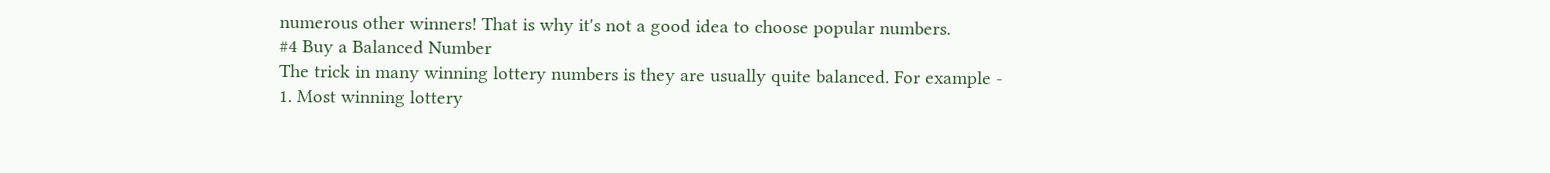numerous other winners! That is why it's not a good idea to choose popular numbers.
#4 Buy a Balanced Number
The trick in many winning lottery numbers is they are usually quite balanced. For example -
1. Most winning lottery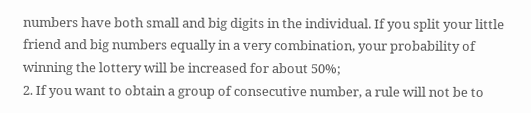numbers have both small and big digits in the individual. If you split your little friend and big numbers equally in a very combination, your probability of winning the lottery will be increased for about 50%;
2. If you want to obtain a group of consecutive number, a rule will not be to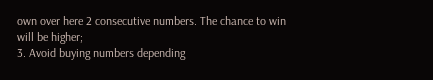own over here 2 consecutive numbers. The chance to win will be higher;
3. Avoid buying numbers depending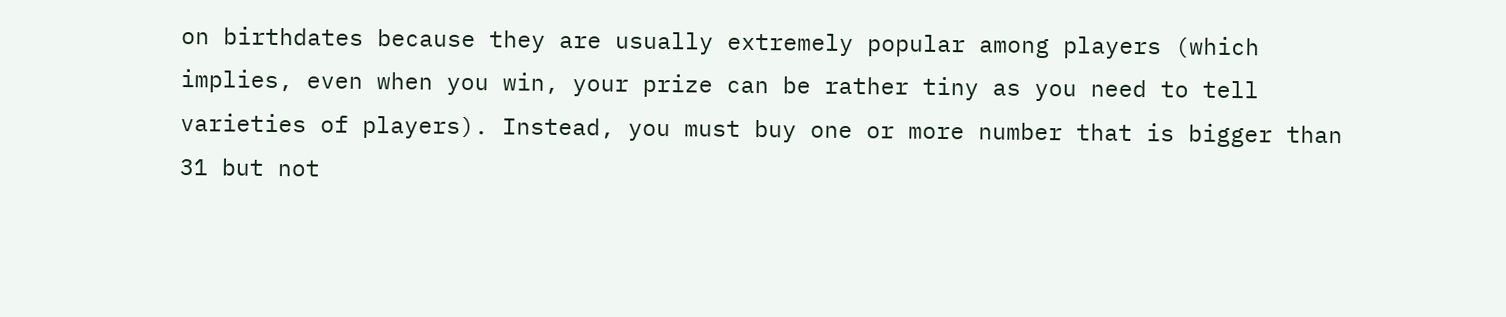on birthdates because they are usually extremely popular among players (which implies, even when you win, your prize can be rather tiny as you need to tell varieties of players). Instead, you must buy one or more number that is bigger than 31 but not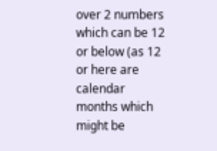over 2 numbers which can be 12 or below (as 12 or here are calendar months which might be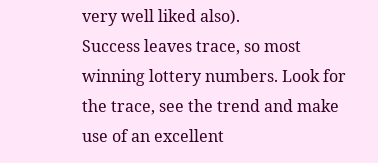very well liked also).
Success leaves trace, so most winning lottery numbers. Look for the trace, see the trend and make use of an excellent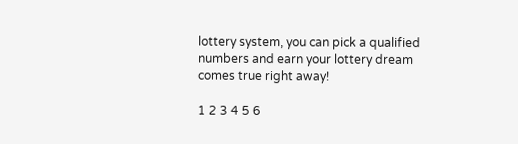lottery system, you can pick a qualified numbers and earn your lottery dream comes true right away!

1 2 3 4 5 6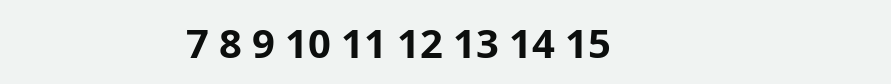7 8 9 10 11 12 13 14 15